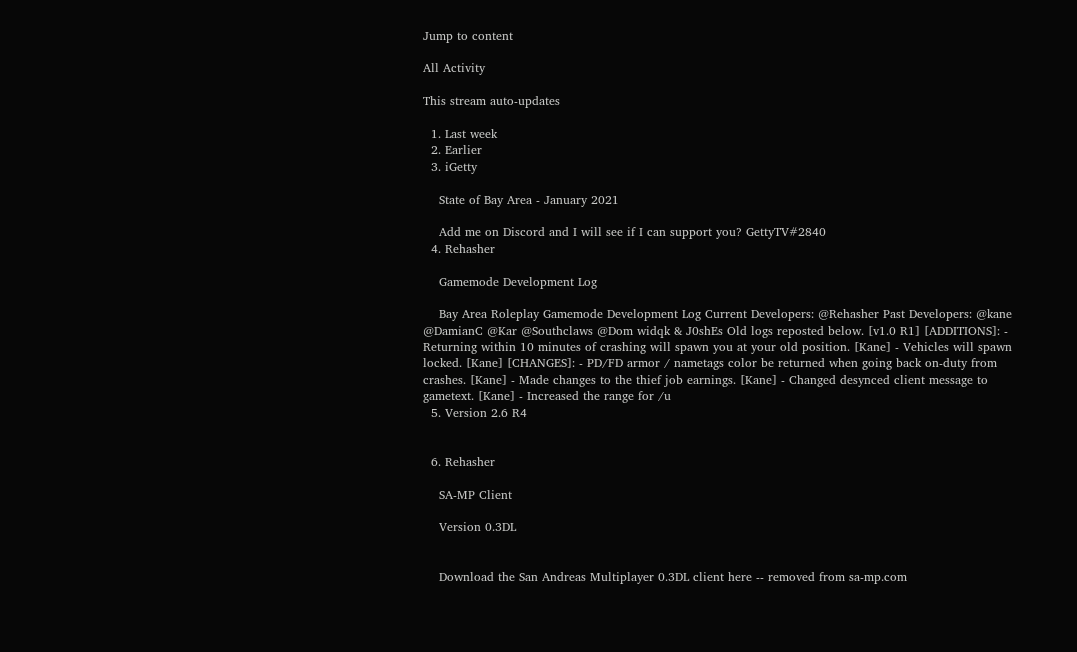Jump to content

All Activity

This stream auto-updates

  1. Last week
  2. Earlier
  3. iGetty

    State of Bay Area - January 2021

    Add me on Discord and I will see if I can support you? GettyTV#2840
  4. Rehasher

    Gamemode Development Log

    Bay Area Roleplay Gamemode Development Log Current Developers: @Rehasher Past Developers: @kane @DamianC @Kar @Southclaws @Dom widqk & J0shEs Old logs reposted below. [v1.0 R1] [ADDITIONS]: - Returning within 10 minutes of crashing will spawn you at your old position. [Kane] - Vehicles will spawn locked. [Kane] [CHANGES]: - PD/FD armor / nametags color be returned when going back on-duty from crashes. [Kane] - Made changes to the thief job earnings. [Kane] - Changed desynced client message to gametext. [Kane] - Increased the range for /u
  5. Version 2.6 R4


  6. Rehasher

    SA-MP Client

    Version 0.3DL


    Download the San Andreas Multiplayer 0.3DL client here -- removed from sa-mp.com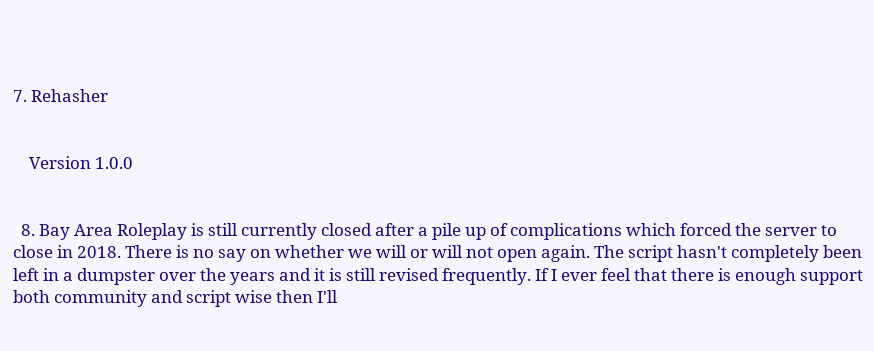7. Rehasher


    Version 1.0.0


  8. Bay Area Roleplay is still currently closed after a pile up of complications which forced the server to close in 2018. There is no say on whether we will or will not open again. The script hasn't completely been left in a dumpster over the years and it is still revised frequently. If I ever feel that there is enough support both community and script wise then I'll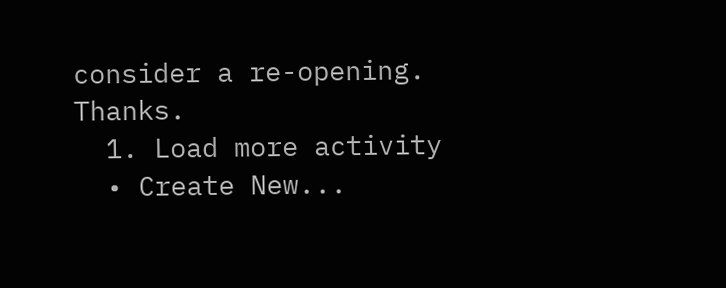consider a re-opening. Thanks.
  1. Load more activity
  • Create New...